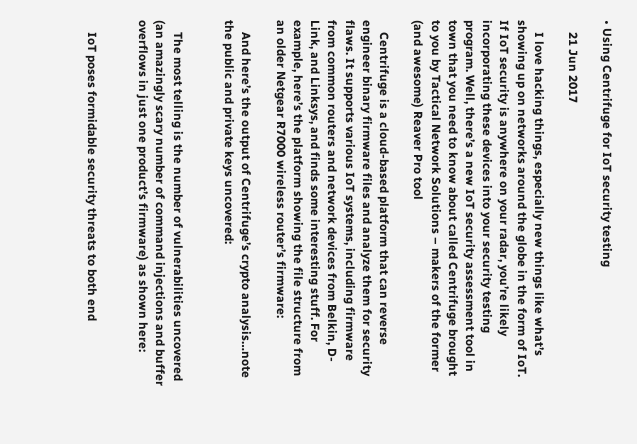• Using Centrifuge for IoT security testing

    21 Jun 2017

    I love hacking things, especially new things like what’s showing up on networks around the globe in the form of IoT. If IoT security is anywhere on your radar, you’re likely incorporating these devices into your security testing program. Well, there’s a new IoT security assessment tool in town that you need to know about called Centrifuge brought to you by Tactical Network Solutions – makers of the former (and awesome) Reaver Pro tool

    Centrifuge is a cloud-based platform that can reverse engineer binary firmware files and analyze them for security flaws. It supports various IoT systems, including firmware from common routers and network devices from Belkin, D-Link, and Linksys, and finds some interesting stuff. For example, here’s the platform showing the file structure from an older Netgear R7000 wireless router’s firmware:

    And here’s the output of Centrifuge’s crypto analysis…note the public and private keys uncovered:


    The most telling is the number of vulnerabilities uncovered (an amazingly scary number of command injections and buffer overflows in just one product’s firmware) as shown here:


    IoT poses formidable security threats to both end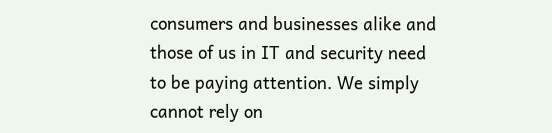consumers and businesses alike and those of us in IT and security need to be paying attention. We simply cannot rely on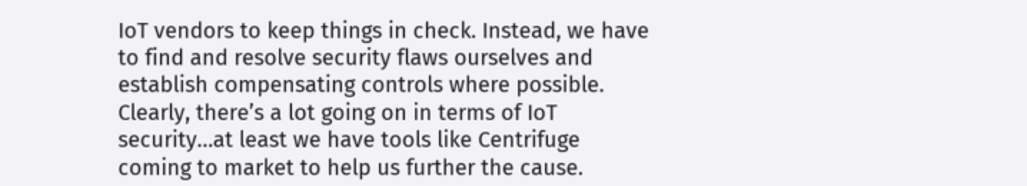IoT vendors to keep things in check. Instead, we have to find and resolve security flaws ourselves and establish compensating controls where possible. Clearly, there’s a lot going on in terms of IoT security…at least we have tools like Centrifuge coming to market to help us further the cause.